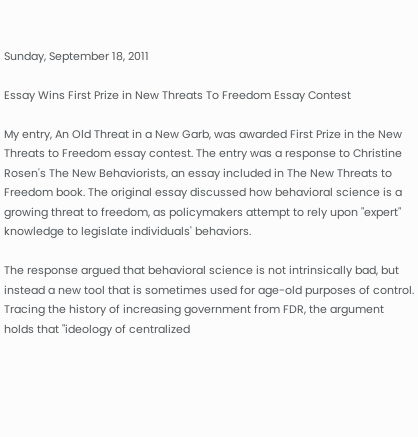Sunday, September 18, 2011

Essay Wins First Prize in New Threats To Freedom Essay Contest

My entry, An Old Threat in a New Garb, was awarded First Prize in the New Threats to Freedom essay contest. The entry was a response to Christine Rosen's The New Behaviorists, an essay included in The New Threats to Freedom book. The original essay discussed how behavioral science is a growing threat to freedom, as policymakers attempt to rely upon "expert" knowledge to legislate individuals' behaviors.

The response argued that behavioral science is not intrinsically bad, but instead a new tool that is sometimes used for age-old purposes of control. Tracing the history of increasing government from FDR, the argument holds that "ideology of centralized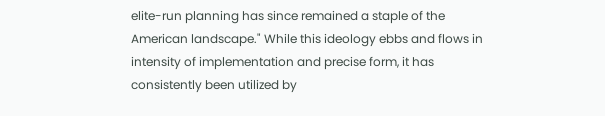elite-run planning has since remained a staple of the American landscape." While this ideology ebbs and flows in intensity of implementation and precise form, it has consistently been utilized by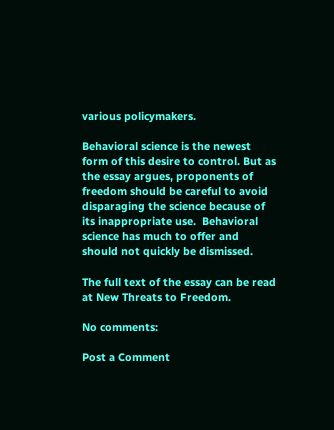various policymakers.

Behavioral science is the newest form of this desire to control. But as the essay argues, proponents of freedom should be careful to avoid disparaging the science because of its inappropriate use.  Behavioral science has much to offer and should not quickly be dismissed.

The full text of the essay can be read at New Threats to Freedom.

No comments:

Post a Comment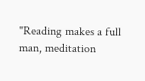"Reading makes a full man, meditation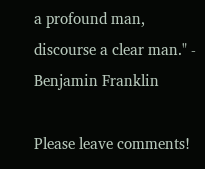a profound man, discourse a clear man." - Benjamin Franklin

Please leave comments!